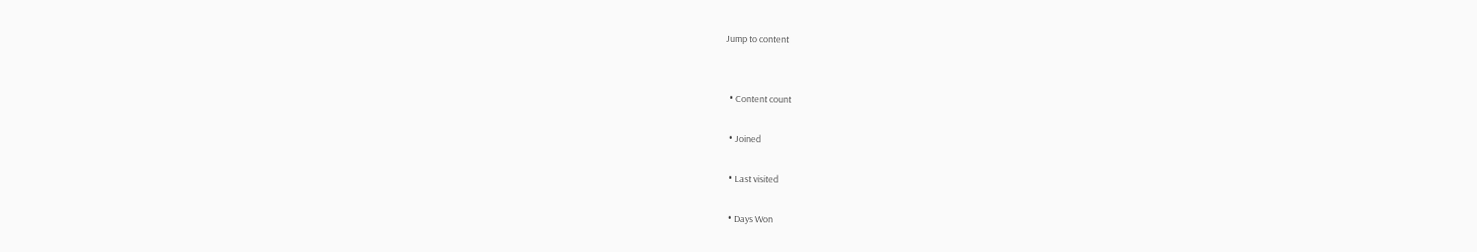Jump to content


  • Content count

  • Joined

  • Last visited

  • Days Won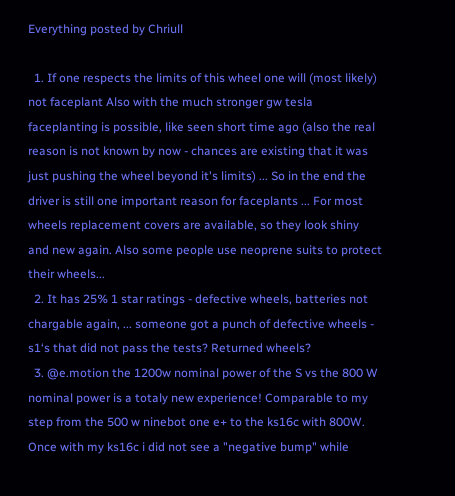Everything posted by Chriull

  1. If one respects the limits of this wheel one will (most likely) not faceplant Also with the much stronger gw tesla faceplanting is possible, like seen short time ago (also the real reason is not known by now - chances are existing that it was just pushing the wheel beyond it's limits) ... So in the end the driver is still one important reason for faceplants ... For most wheels replacement covers are available, so they look shiny and new again. Also some people use neoprene suits to protect their wheels...
  2. It has 25% 1 star ratings - defective wheels, batteries not chargable again, ... someone got a punch of defective wheels - s1‘s that did not pass the tests? Returned wheels?
  3. @e.motion the 1200w nominal power of the S vs the 800 W nominal power is a totaly new experience! Comparable to my step from the 500 w ninebot one e+ to the ks16c with 800W. Once with my ks16c i did not see a "negative bump" while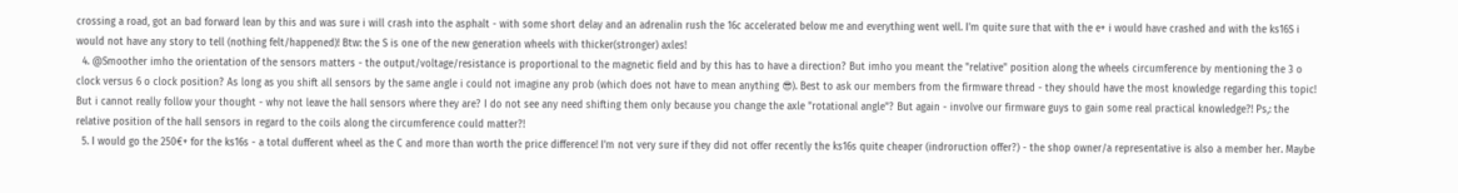crossing a road, got an bad forward lean by this and was sure i will crash into the asphalt - with some short delay and an adrenalin rush the 16c accelerated below me and everything went well. I'm quite sure that with the e+ i would have crashed and with the ks16S i would not have any story to tell (nothing felt/happened)! Btw: the S is one of the new generation wheels with thicker(stronger) axles!
  4. @Smoother imho the orientation of the sensors matters - the output/voltage/resistance is proportional to the magnetic field and by this has to have a direction? But imho you meant the "relative" position along the wheels circumference by mentioning the 3 o clock versus 6 o clock position? As long as you shift all sensors by the same angle i could not imagine any prob (which does not have to mean anything 😎). Best to ask our members from the firmware thread - they should have the most knowledge regarding this topic! But i cannot really follow your thought - why not leave the hall sensors where they are? I do not see any need shifting them only because you change the axle "rotational angle"? But again - involve our firmware guys to gain some real practical knowledge?! Ps,: the relative position of the hall sensors in regard to the coils along the circumference could matter?!
  5. I would go the 250€+ for the ks16s - a total dufferent wheel as the C and more than worth the price difference! I'm not very sure if they did not offer recently the ks16s quite cheaper (indroruction offer?) - the shop owner/a representative is also a member her. Maybe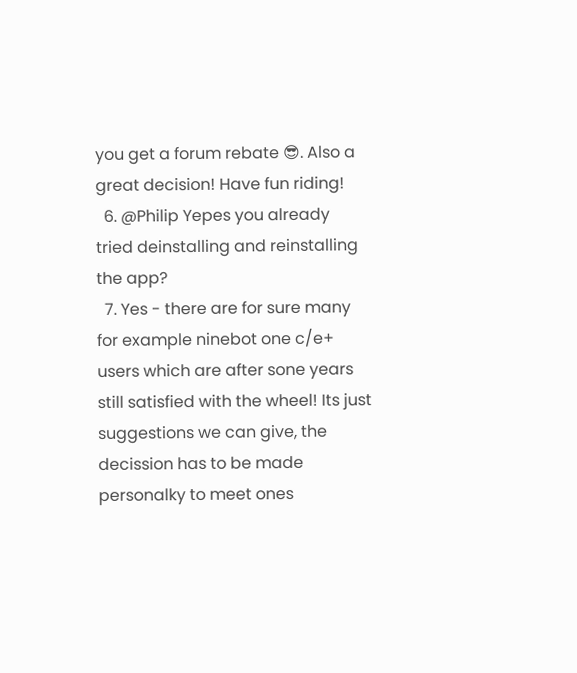you get a forum rebate 😎. Also a great decision! Have fun riding!
  6. @Philip Yepes you already tried deinstalling and reinstalling the app?
  7. Yes - there are for sure many for example ninebot one c/e+ users which are after sone years still satisfied with the wheel! Its just suggestions we can give, the decission has to be made personalky to meet ones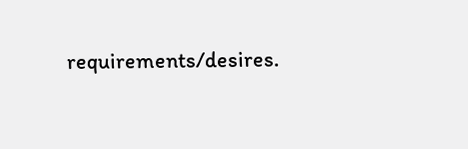requirements/desires.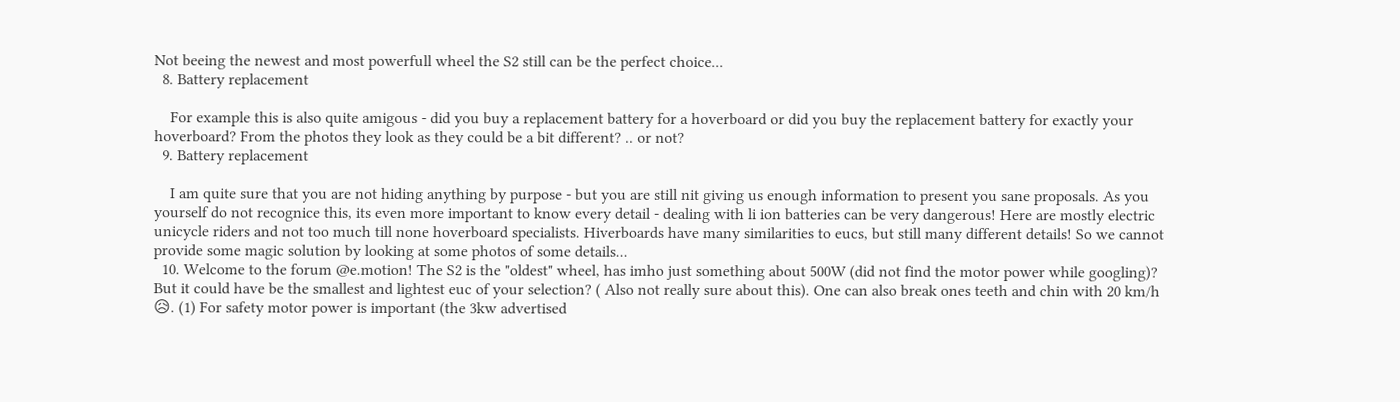Not beeing the newest and most powerfull wheel the S2 still can be the perfect choice...
  8. Battery replacement

    For example this is also quite amigous - did you buy a replacement battery for a hoverboard or did you buy the replacement battery for exactly your hoverboard? From the photos they look as they could be a bit different? .. or not?
  9. Battery replacement

    I am quite sure that you are not hiding anything by purpose - but you are still nit giving us enough information to present you sane proposals. As you yourself do not recognice this, its even more important to know every detail - dealing with li ion batteries can be very dangerous! Here are mostly electric unicycle riders and not too much till none hoverboard specialists. Hiverboards have many similarities to eucs, but still many different details! So we cannot provide some magic solution by looking at some photos of some details...
  10. Welcome to the forum @e.motion! The S2 is the "oldest" wheel, has imho just something about 500W (did not find the motor power while googling)? But it could have be the smallest and lightest euc of your selection? ( Also not really sure about this). One can also break ones teeth and chin with 20 km/h 😥. (1) For safety motor power is important (the 3kw advertised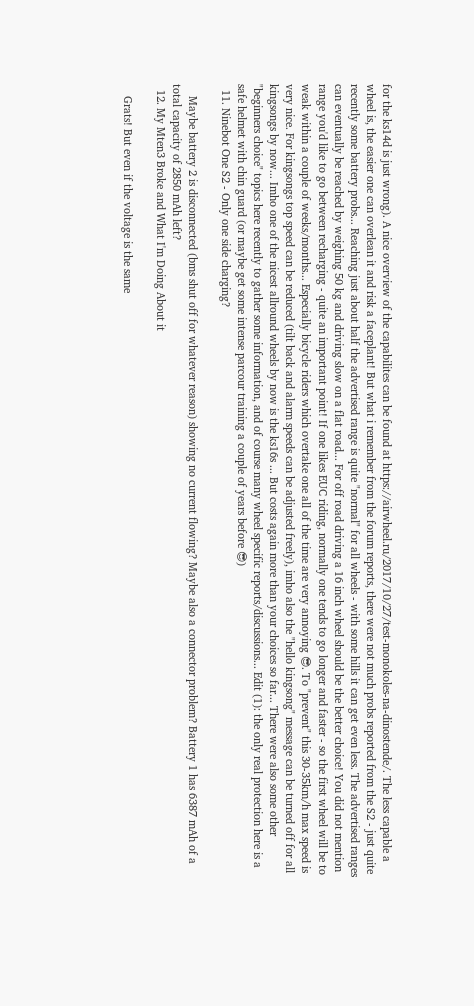for the ks14d is just wrong). A nice overview of the capabilites can be found at https://airwheel.ru/2017/10/27/test-monokoles-na-dinostende/. The less capable a wheel is, the easier one can overlean it and risk a faceplant! But what i remember from the forum reports, there were not much probs reported from the S2 - just quite recently some battery probs... Reaching just about half the advertised range is quite "normal" for all wheels - with some hills it can get even less. The advertised ranges can eventually be reached by weighing 50 kg and driving slow on a flat road... For off road driving a 16 inch wheel should be the better choice! You did not mention range you'd like to go between recharging - quite an important point! If one likes EUC riding, normally one tends to go longer and faster - so the first wheel will be to weak within a couple of weeks/months... Especially bicycle riders which overtake one all of the time are very annoying 😎. To "prevent" this 30-35km/h max speed is very nice. For kingsongs top speed can be reduced (tilt back and alarm speeds can be adjusted freely), imho also the "hello kingsong" message can be turned off for all kingsongs by now... Imho one of the nicest allround wheels by now is the ks16s ... But costs again more than your choices so far... There were also some other "beginners choice" topics here recently to gather some information, and of course many wheel specific reports/discussions... Edit (1): the only real protection here is a safe helmet with chin guard (or maybe get some intense parcour training a couple of years before 😎)
  11. Ninebot One S2 - Only one side charging?

    Maybe battery 2 is disconnected (bms shut off for whatever reason) showing no current flowing? Maybe also a connector problem? Battery 1 has 6387 mAh of a total capacity of 2850 mAh left?
  12. My Mten3 Broke and What I'm Doing About it

    Grats! But even if the voltage is the same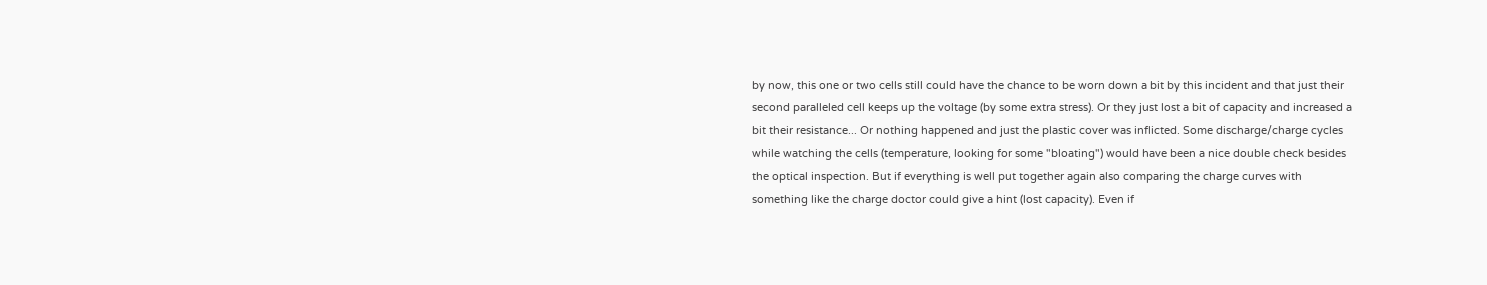by now, this one or two cells still could have the chance to be worn down a bit by this incident and that just their second paralleled cell keeps up the voltage (by some extra stress). Or they just lost a bit of capacity and increased a bit their resistance... Or nothing happened and just the plastic cover was inflicted. Some discharge/charge cycles while watching the cells (temperature, looking for some "bloating") would have been a nice double check besides the optical inspection. But if everything is well put together again also comparing the charge curves with something like the charge doctor could give a hint (lost capacity). Even if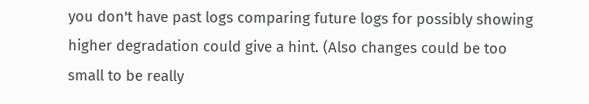you don't have past logs comparing future logs for possibly showing higher degradation could give a hint. (Also changes could be too small to be really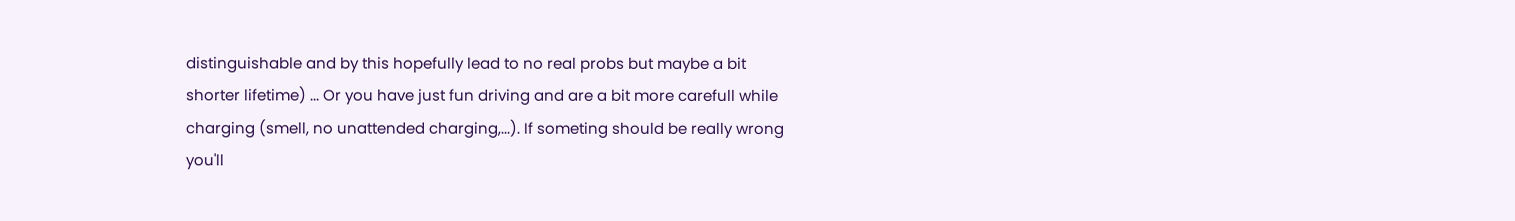distinguishable and by this hopefully lead to no real probs but maybe a bit shorter lifetime) ... Or you have just fun driving and are a bit more carefull while charging (smell, no unattended charging,...). If someting should be really wrong you'll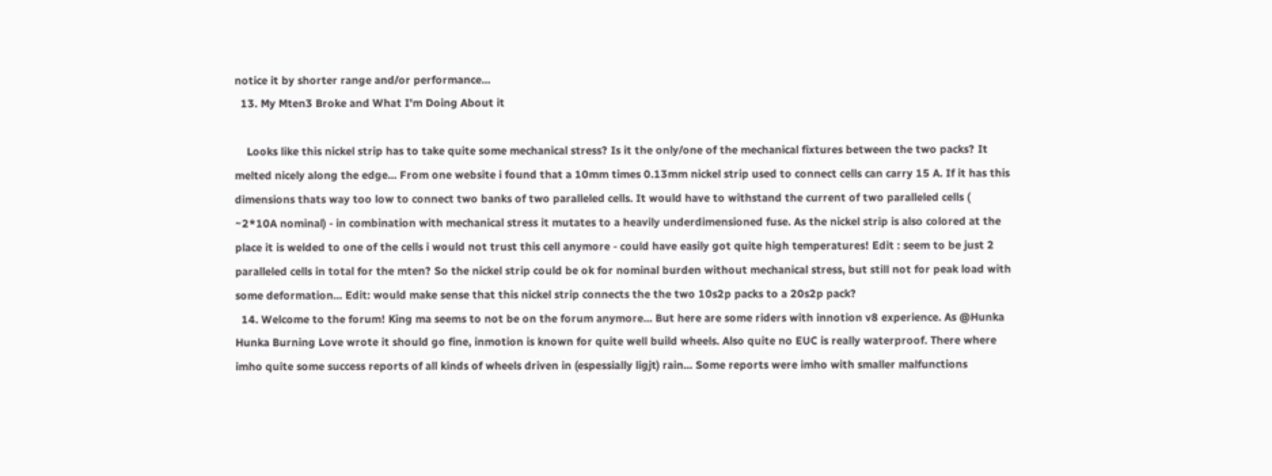notice it by shorter range and/or performance...
  13. My Mten3 Broke and What I'm Doing About it

    Looks like this nickel strip has to take quite some mechanical stress? Is it the only/one of the mechanical fixtures between the two packs? It melted nicely along the edge... From one website i found that a 10mm times 0.13mm nickel strip used to connect cells can carry 15 A. If it has this dimensions thats way too low to connect two banks of two paralleled cells. It would have to withstand the current of two paralleled cells ( ~2*10A nominal) - in combination with mechanical stress it mutates to a heavily underdimensioned fuse. As the nickel strip is also colored at the place it is welded to one of the cells i would not trust this cell anymore - could have easily got quite high temperatures! Edit : seem to be just 2 paralleled cells in total for the mten? So the nickel strip could be ok for nominal burden without mechanical stress, but still not for peak load with some deformation... Edit: would make sense that this nickel strip connects the the two 10s2p packs to a 20s2p pack?
  14. Welcome to the forum! King ma seems to not be on the forum anymore... But here are some riders with innotion v8 experience. As @Hunka Hunka Burning Love wrote it should go fine, inmotion is known for quite well build wheels. Also quite no EUC is really waterproof. There where imho quite some success reports of all kinds of wheels driven in (espessially ligjt) rain... Some reports were imho with smaller malfunctions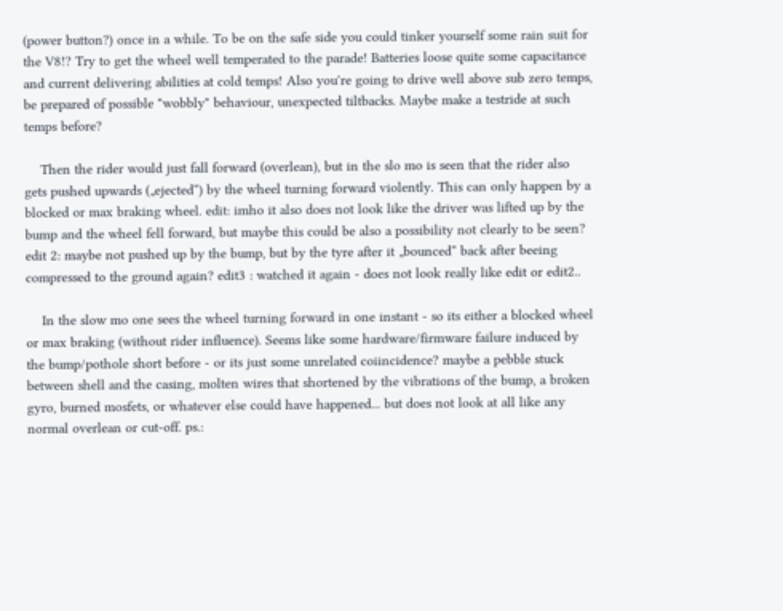(power button?) once in a while. To be on the safe side you could tinker yourself some rain suit for the V8!? Try to get the wheel well temperated to the parade! Batteries loose quite some capacitance and current delivering abilities at cold temps! Also you're going to drive well above sub zero temps, be prepared of possible "wobbly" behaviour, unexpected tiltbacks. Maybe make a testride at such temps before?

    Then the rider would just fall forward (overlean), but in the slo mo is seen that the rider also gets pushed upwards („ejected“) by the wheel turning forward violently. This can only happen by a blocked or max braking wheel. edit: imho it also does not look like the driver was lifted up by the bump and the wheel fell forward, but maybe this could be also a possibility not clearly to be seen? edit 2: maybe not pushed up by the bump, but by the tyre after it „bounced“ back after beeing compressed to the ground again? edit3 : watched it again - does not look really like edit or edit2..

    In the slow mo one sees the wheel turning forward in one instant - so its either a blocked wheel or max braking (without rider influence). Seems like some hardware/firmware failure induced by the bump/pothole short before - or its just some unrelated coiincidence? maybe a pebble stuck between shell and the casing, molten wires that shortened by the vibrations of the bump, a broken gyro, burned mosfets, or whatever else could have happened... but does not look at all like any normal overlean or cut-off. ps.: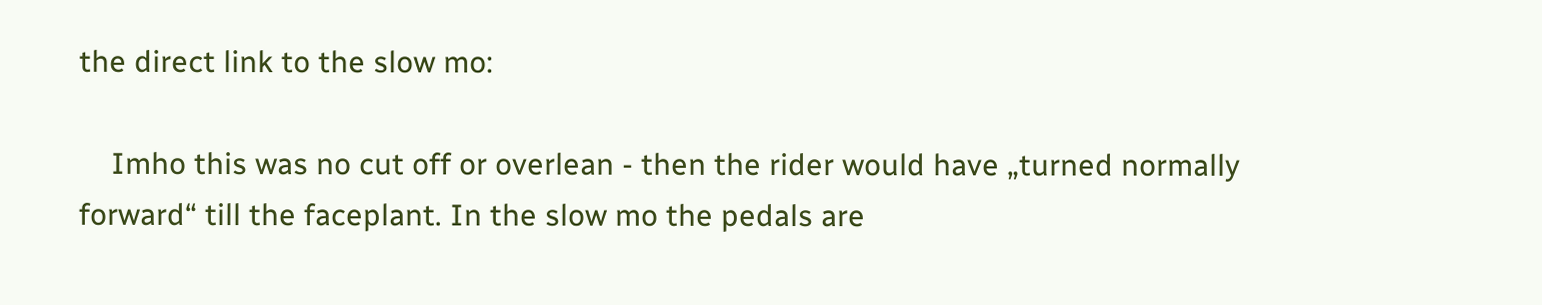the direct link to the slow mo:

    Imho this was no cut off or overlean - then the rider would have „turned normally forward“ till the faceplant. In the slow mo the pedals are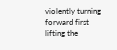violently turning forward first lifting the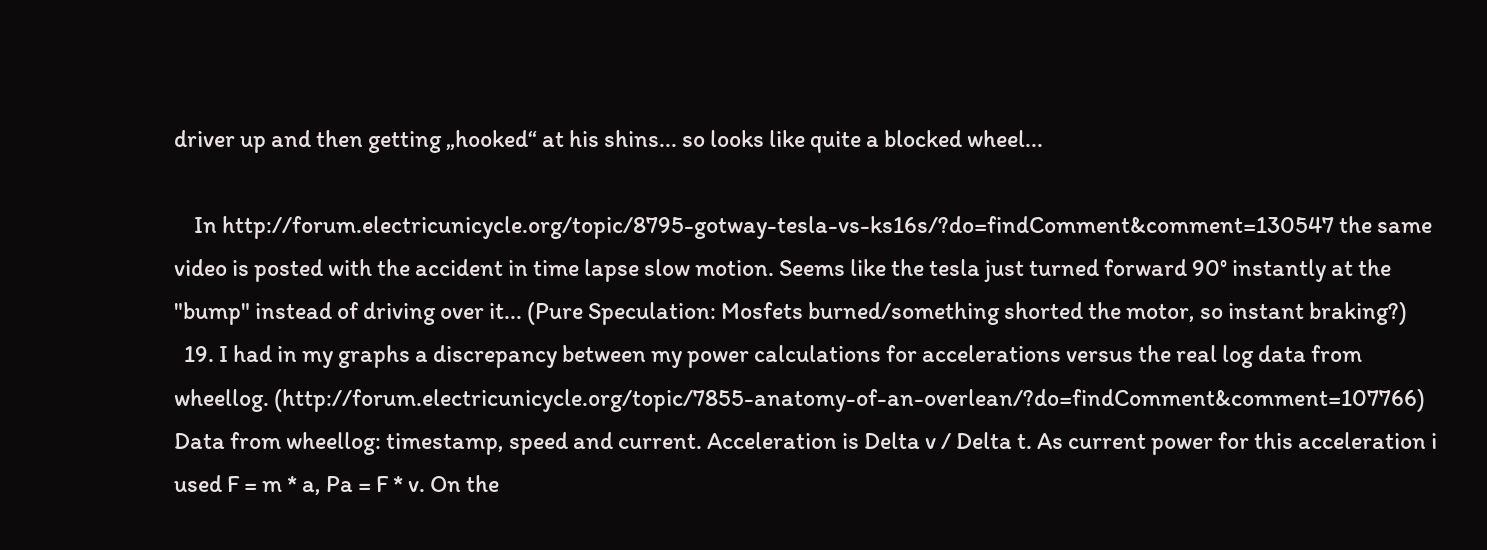driver up and then getting „hooked“ at his shins... so looks like quite a blocked wheel...

    In http://forum.electricunicycle.org/topic/8795-gotway-tesla-vs-ks16s/?do=findComment&comment=130547 the same video is posted with the accident in time lapse slow motion. Seems like the tesla just turned forward 90° instantly at the "bump" instead of driving over it... (Pure Speculation: Mosfets burned/something shorted the motor, so instant braking?)
  19. I had in my graphs a discrepancy between my power calculations for accelerations versus the real log data from wheellog. (http://forum.electricunicycle.org/topic/7855-anatomy-of-an-overlean/?do=findComment&comment=107766) Data from wheellog: timestamp, speed and current. Acceleration is Delta v / Delta t. As current power for this acceleration i used F = m * a, Pa = F * v. On the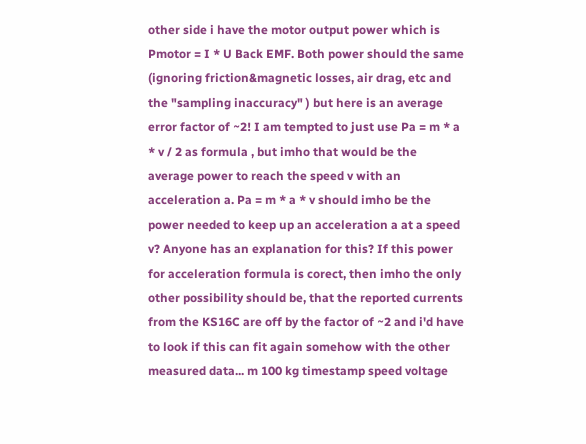other side i have the motor output power which is Pmotor = I * U Back EMF. Both power should the same (ignoring friction&magnetic losses, air drag, etc and the "sampling inaccuracy" ) but here is an average error factor of ~2! I am tempted to just use Pa = m * a * v / 2 as formula , but imho that would be the average power to reach the speed v with an acceleration a. Pa = m * a * v should imho be the power needed to keep up an acceleration a at a speed v? Anyone has an explanation for this? If this power for acceleration formula is corect, then imho the only other possibility should be, that the reported currents from the KS16C are off by the factor of ~2 and i'd have to look if this can fit again somehow with the other measured data... m 100 kg timestamp speed voltage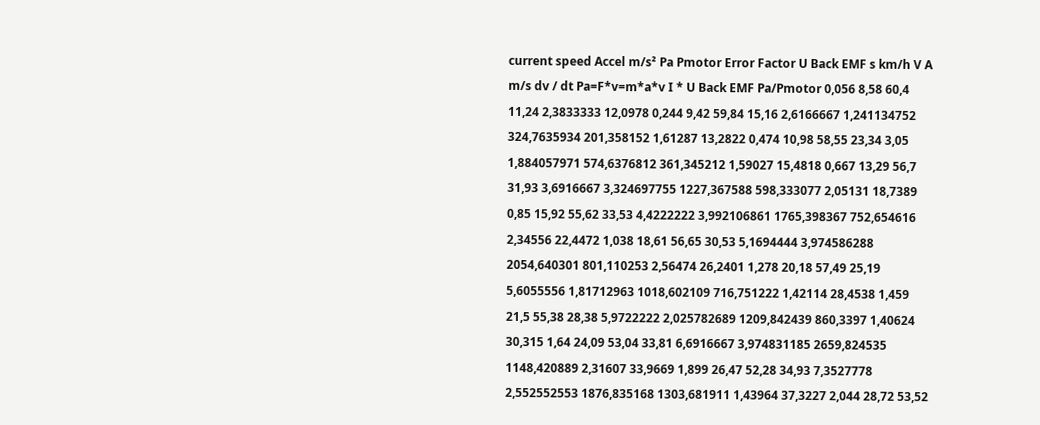current speed Accel m/s² Pa Pmotor Error Factor U Back EMF s km/h V A m/s dv / dt Pa=F*v=m*a*v I * U Back EMF Pa/Pmotor 0,056 8,58 60,4 11,24 2,3833333 12,0978 0,244 9,42 59,84 15,16 2,6166667 1,241134752 324,7635934 201,358152 1,61287 13,2822 0,474 10,98 58,55 23,34 3,05 1,884057971 574,6376812 361,345212 1,59027 15,4818 0,667 13,29 56,7 31,93 3,6916667 3,324697755 1227,367588 598,333077 2,05131 18,7389 0,85 15,92 55,62 33,53 4,4222222 3,992106861 1765,398367 752,654616 2,34556 22,4472 1,038 18,61 56,65 30,53 5,1694444 3,974586288 2054,640301 801,110253 2,56474 26,2401 1,278 20,18 57,49 25,19 5,6055556 1,81712963 1018,602109 716,751222 1,42114 28,4538 1,459 21,5 55,38 28,38 5,9722222 2,025782689 1209,842439 860,3397 1,40624 30,315 1,64 24,09 53,04 33,81 6,6916667 3,974831185 2659,824535 1148,420889 2,31607 33,9669 1,899 26,47 52,28 34,93 7,3527778 2,552552553 1876,835168 1303,681911 1,43964 37,3227 2,044 28,72 53,52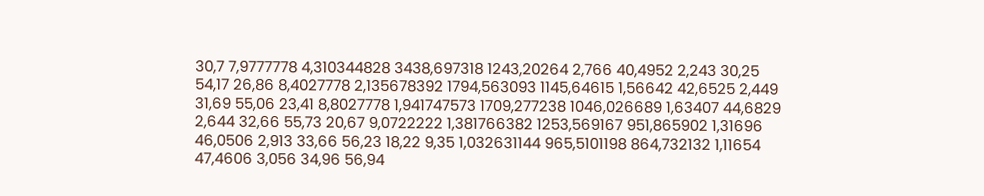30,7 7,9777778 4,310344828 3438,697318 1243,20264 2,766 40,4952 2,243 30,25 54,17 26,86 8,4027778 2,135678392 1794,563093 1145,64615 1,56642 42,6525 2,449 31,69 55,06 23,41 8,8027778 1,941747573 1709,277238 1046,026689 1,63407 44,6829 2,644 32,66 55,73 20,67 9,0722222 1,381766382 1253,569167 951,865902 1,31696 46,0506 2,913 33,66 56,23 18,22 9,35 1,032631144 965,5101198 864,732132 1,11654 47,4606 3,056 34,96 56,94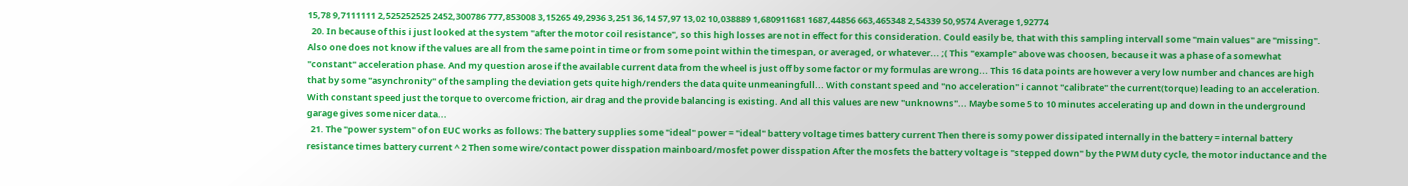15,78 9,7111111 2,525252525 2452,300786 777,853008 3,15265 49,2936 3,251 36,14 57,97 13,02 10,038889 1,680911681 1687,44856 663,465348 2,54339 50,9574 Average 1,92774
  20. In because of this i just looked at the system "after the motor coil resistance", so this high losses are not in effect for this consideration. Could easily be, that with this sampling intervall some "main values" are "missing". Also one does not know if the values are all from the same point in time or from some point within the timespan, or averaged, or whatever... ;( This "example" above was choosen, because it was a phase of a somewhat "constant" acceleration phase. And my question arose if the available current data from the wheel is just off by some factor or my formulas are wrong... This 16 data points are however a very low number and chances are high that by some "asynchronity" of the sampling the deviation gets quite high/renders the data quite unmeaningfull... With constant speed and "no acceleration" i cannot "calibrate" the current(torque) leading to an acceleration. With constant speed just the torque to overcome friction, air drag and the provide balancing is existing. And all this values are new "unknowns"... Maybe some 5 to 10 minutes accelerating up and down in the underground garage gives some nicer data...
  21. The "power system" of on EUC works as follows: The battery supplies some "ideal" power = "ideal" battery voltage times battery current Then there is somy power dissipated internally in the battery = internal battery resistance times battery current ^ 2 Then some wire/contact power disspation mainboard/mosfet power disspation After the mosfets the battery voltage is "stepped down" by the PWM duty cycle, the motor inductance and the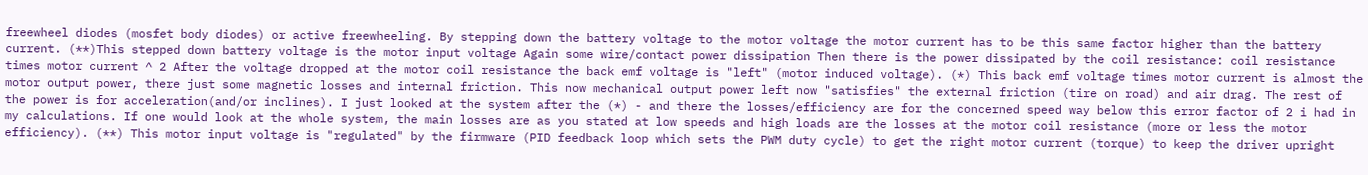freewheel diodes (mosfet body diodes) or active freewheeling. By stepping down the battery voltage to the motor voltage the motor current has to be this same factor higher than the battery current. (**)This stepped down battery voltage is the motor input voltage Again some wire/contact power dissipation Then there is the power dissipated by the coil resistance: coil resistance times motor current ^ 2 After the voltage dropped at the motor coil resistance the back emf voltage is "left" (motor induced voltage). (*) This back emf voltage times motor current is almost the motor output power, there just some magnetic losses and internal friction. This now mechanical output power left now "satisfies" the external friction (tire on road) and air drag. The rest of the power is for acceleration(and/or inclines). I just looked at the system after the (*) - and there the losses/efficiency are for the concerned speed way below this error factor of 2 i had in my calculations. If one would look at the whole system, the main losses are as you stated at low speeds and high loads are the losses at the motor coil resistance (more or less the motor efficiency). (**) This motor input voltage is "regulated" by the firmware (PID feedback loop which sets the PWM duty cycle) to get the right motor current (torque) to keep the driver upright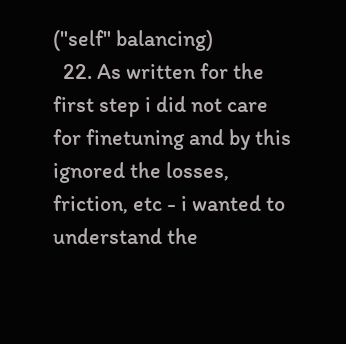("self" balancing)
  22. As written for the first step i did not care for finetuning and by this ignored the losses, friction, etc - i wanted to understand the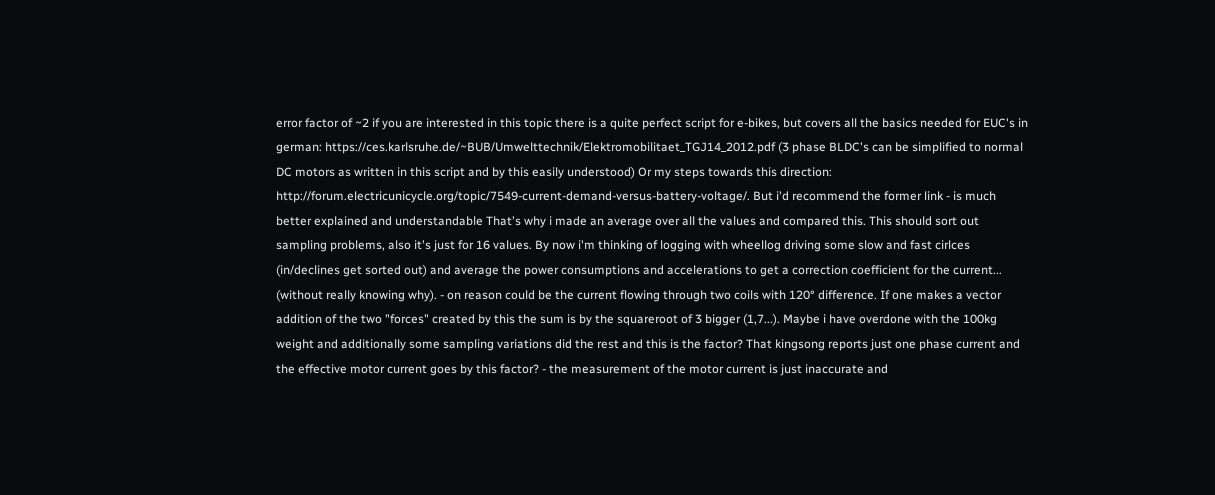error factor of ~2 if you are interested in this topic there is a quite perfect script for e-bikes, but covers all the basics needed for EUC's in german: https://ces.karlsruhe.de/~BUB/Umwelttechnik/Elektromobilitaet_TGJ14_2012.pdf (3 phase BLDC's can be simplified to normal DC motors as written in this script and by this easily understood) Or my steps towards this direction: http://forum.electricunicycle.org/topic/7549-current-demand-versus-battery-voltage/. But i'd recommend the former link - is much better explained and understandable That's why i made an average over all the values and compared this. This should sort out sampling problems, also it's just for 16 values. By now i'm thinking of logging with wheellog driving some slow and fast cirlces (in/declines get sorted out) and average the power consumptions and accelerations to get a correction coefficient for the current... (without really knowing why). - on reason could be the current flowing through two coils with 120° difference. If one makes a vector addition of the two "forces" created by this the sum is by the squareroot of 3 bigger (1,7...). Maybe i have overdone with the 100kg weight and additionally some sampling variations did the rest and this is the factor? That kingsong reports just one phase current and the effective motor current goes by this factor? - the measurement of the motor current is just inaccurate and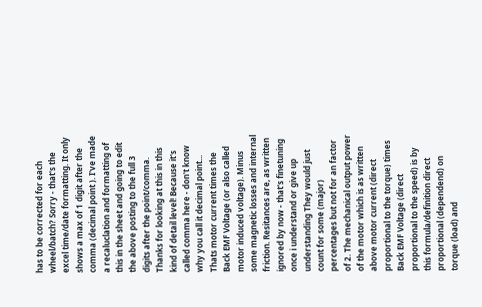has to be corrected for each wheel/batch? Sorry - that's the excel time/date formatting. It only shows a max of 1 digit after the comma (decimal point ). I've made a recaluclation and formatting of this in the sheet and going to edit the above posting to the full 3 digits after the point/comma. Thanks for looking at this in this kind of detail level! Because it's called comma here - don't know why you call it decimal point... Thats motor current times the Back EMF Voltage (or also called motor induced voltage). Minus some magnetic losses and internal friction. Resitances are, as written ignored by now - that's finetuning once i understand or give up understanding They would just count for some (major) percentages but not for an factor of 2. The mechanical output power of the motor which is as written above motor current (direct proportional to the torque) times Back EMF Voltage (direct proportional to the speed) is by this formula/definition direct proportional (dependend) on torque (load) and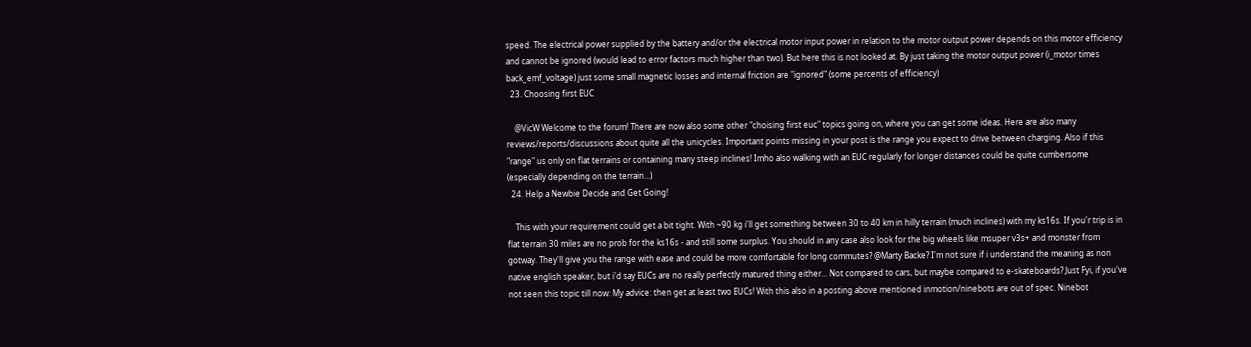speed. The electrical power supplied by the battery and/or the electrical motor input power in relation to the motor output power depends on this motor efficiency and cannot be ignored (would lead to error factors much higher than two). But here this is not looked at. By just taking the motor output power (i_motor times back_emf_voltage) just some small magnetic losses and internal friction are "ignored" (some percents of efficiency)
  23. Choosing first EUC

    @VicW Welcome to the forum! There are now also some other "choising first euc" topics going on, where you can get some ideas. Here are also many reviews/reports/discussions about quite all the unicycles. Important points missing in your post is the range you expect to drive between charging. Also if this "range" us only on flat terrains or containing many steep inclines! Imho also walking with an EUC regularly for longer distances could be quite cumbersome (especially depending on the terrain...)
  24. Help a Newbie Decide and Get Going!

    This with your requirement could get a bit tight. With ~90 kg i'll get something between 30 to 40 km in hilly terrain (much inclines) with my ks16s. If you'r trip is in flat terrain 30 miles are no prob for the ks16s - and still some surplus. You should in any case also look for the big wheels like msuper v3s+ and monster from gotway. They'll give you the range with ease and could be more comfortable for long commutes? @Marty Backe? I'm not sure if i understand the meaning as non native english speaker, but i'd say EUCs are no really perfectly matured thing either... Not compared to cars, but maybe compared to e-skateboards? Just Fyi, if you've not seen this topic till now: My advice: then get at least two EUCs! With this also in a posting above mentioned inmotion/ninebots are out of spec. Ninebot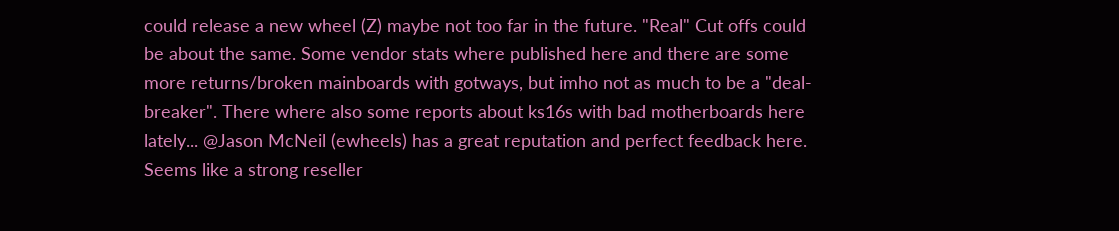could release a new wheel (Z) maybe not too far in the future. "Real" Cut offs could be about the same. Some vendor stats where published here and there are some more returns/broken mainboards with gotways, but imho not as much to be a "deal-breaker". There where also some reports about ks16s with bad motherboards here lately... @Jason McNeil (ewheels) has a great reputation and perfect feedback here. Seems like a strong reseller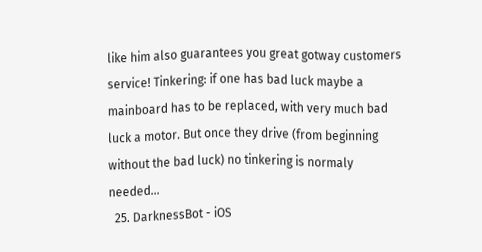like him also guarantees you great gotway customers service! Tinkering: if one has bad luck maybe a mainboard has to be replaced, with very much bad luck a motor. But once they drive (from beginning without the bad luck) no tinkering is normaly needed...
  25. DarknessBot - iOS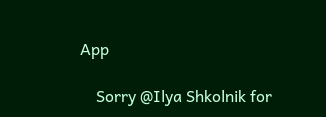App

    Sorry @Ilya Shkolnik for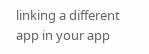linking a different app in your app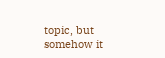topic, but somehow it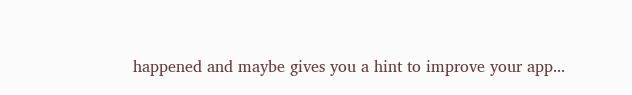happened and maybe gives you a hint to improve your app...